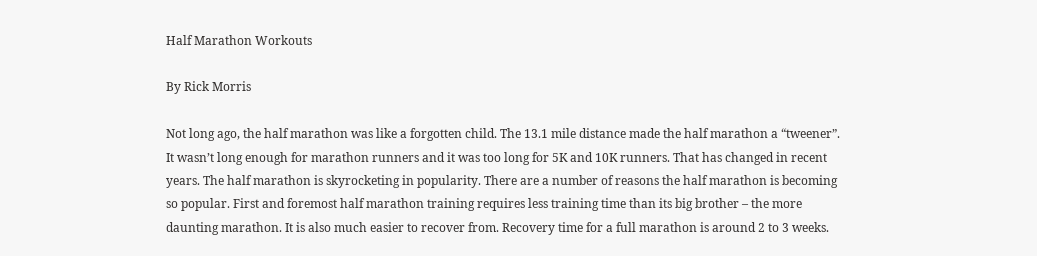Half Marathon Workouts

By Rick Morris

Not long ago, the half marathon was like a forgotten child. The 13.1 mile distance made the half marathon a “tweener”. It wasn’t long enough for marathon runners and it was too long for 5K and 10K runners. That has changed in recent years. The half marathon is skyrocketing in popularity. There are a number of reasons the half marathon is becoming so popular. First and foremost half marathon training requires less training time than its big brother – the more daunting marathon. It is also much easier to recover from. Recovery time for a full marathon is around 2 to 3 weeks.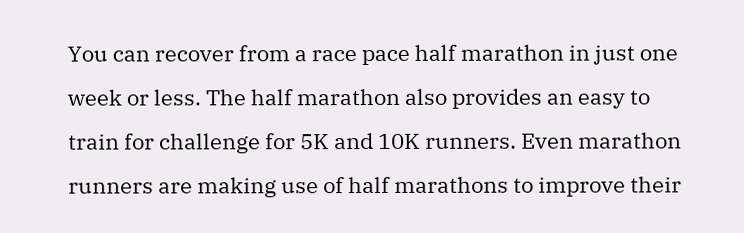You can recover from a race pace half marathon in just one week or less. The half marathon also provides an easy to train for challenge for 5K and 10K runners. Even marathon runners are making use of half marathons to improve their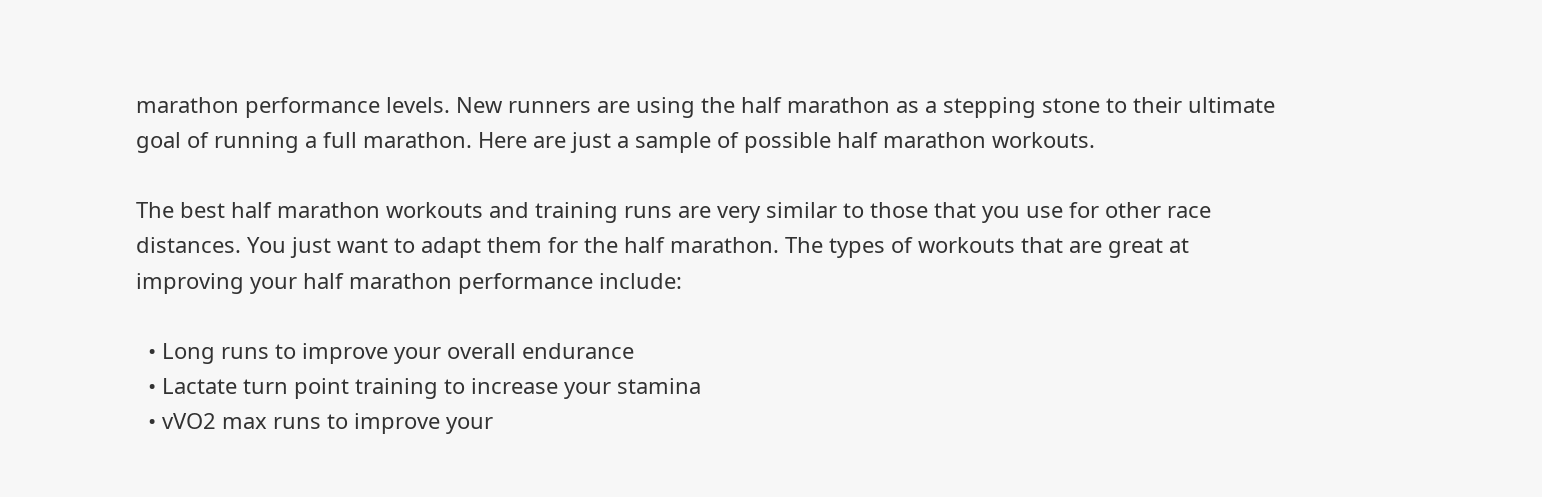marathon performance levels. New runners are using the half marathon as a stepping stone to their ultimate goal of running a full marathon. Here are just a sample of possible half marathon workouts.

The best half marathon workouts and training runs are very similar to those that you use for other race distances. You just want to adapt them for the half marathon. The types of workouts that are great at improving your half marathon performance include:

  • Long runs to improve your overall endurance
  • Lactate turn point training to increase your stamina
  • vVO2 max runs to improve your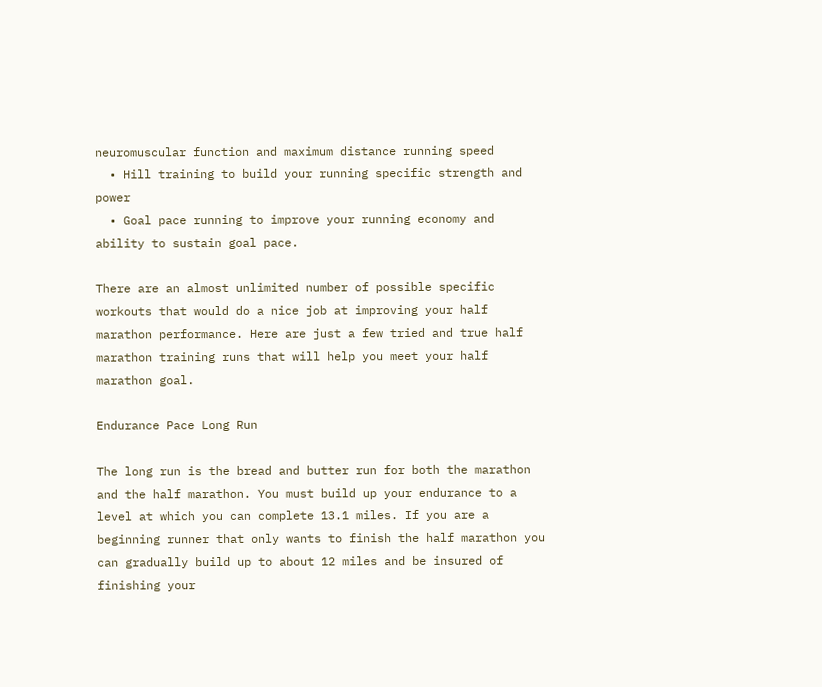neuromuscular function and maximum distance running speed
  • Hill training to build your running specific strength and power
  • Goal pace running to improve your running economy and ability to sustain goal pace.

There are an almost unlimited number of possible specific workouts that would do a nice job at improving your half marathon performance. Here are just a few tried and true half marathon training runs that will help you meet your half marathon goal.

Endurance Pace Long Run

The long run is the bread and butter run for both the marathon and the half marathon. You must build up your endurance to a level at which you can complete 13.1 miles. If you are a beginning runner that only wants to finish the half marathon you can gradually build up to about 12 miles and be insured of finishing your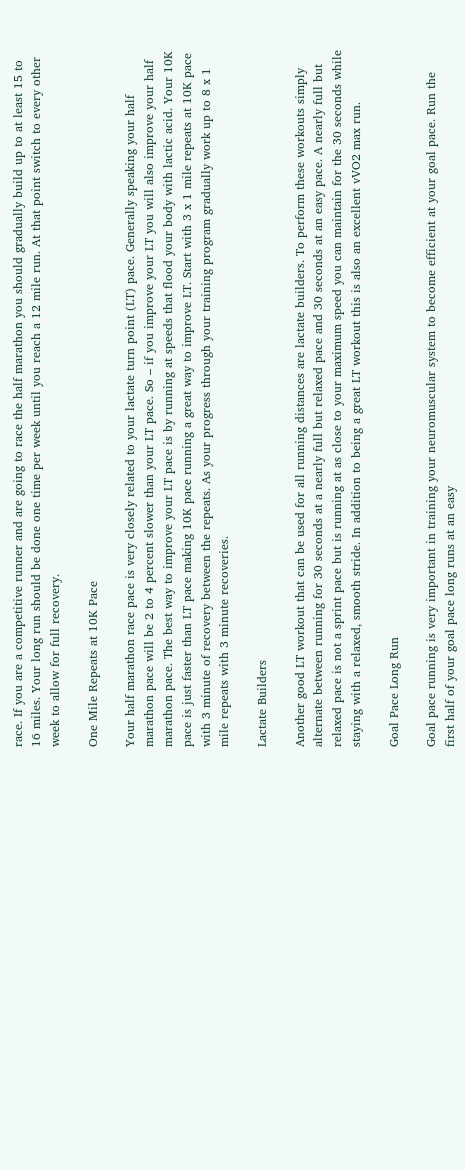race. If you are a competitive runner and are going to race the half marathon you should gradually build up to at least 15 to 16 miles. Your long run should be done one time per week until you reach a 12 mile run. At that point switch to every other week to allow for full recovery.

One Mile Repeats at 10K Pace

Your half marathon race pace is very closely related to your lactate turn point (LT) pace. Generally speaking your half marathon pace will be 2 to 4 percent slower than your LT pace. So – if you improve your LT you will also improve your half marathon pace. The best way to improve your LT pace is by running at speeds that flood your body with lactic acid. Your 10K pace is just faster than LT pace making 10K pace running a great way to improve LT. Start with 3 x 1 mile repeats at 10K pace with 3 minute of recovery between the repeats. As your progress through your training program gradually work up to 8 x 1 mile repeats with 3 minute recoveries.

Lactate Builders

Another good LT workout that can be used for all running distances are lactate builders. To perform these workouts simply alternate between running for 30 seconds at a nearly full but relaxed pace and 30 seconds at an easy pace. A nearly full but relaxed pace is not a sprint pace but is running at as close to your maximum speed you can maintain for the 30 seconds while staying with a relaxed, smooth stride. In addition to being a great LT workout this is also an excellent vVO2 max run.

Goal Pace Long Run

Goal pace running is very important in training your neuromuscular system to become efficient at your goal pace. Run the first half of your goal pace long runs at an easy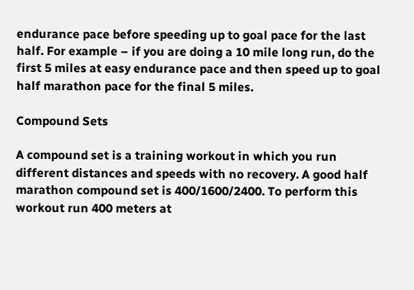endurance pace before speeding up to goal pace for the last half. For example – if you are doing a 10 mile long run, do the first 5 miles at easy endurance pace and then speed up to goal half marathon pace for the final 5 miles.

Compound Sets

A compound set is a training workout in which you run different distances and speeds with no recovery. A good half marathon compound set is 400/1600/2400. To perform this workout run 400 meters at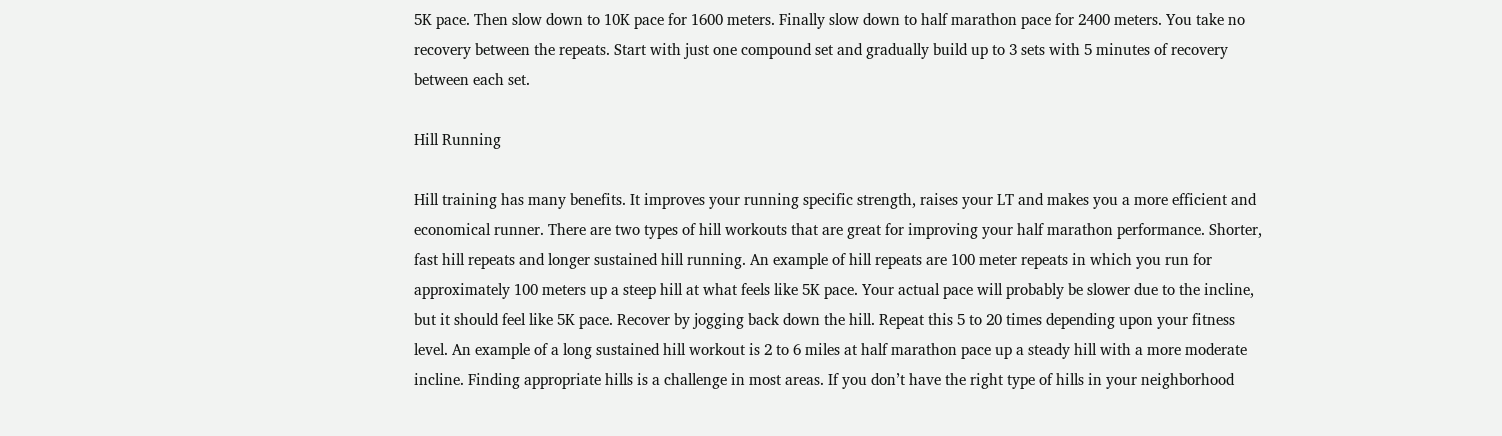5K pace. Then slow down to 10K pace for 1600 meters. Finally slow down to half marathon pace for 2400 meters. You take no recovery between the repeats. Start with just one compound set and gradually build up to 3 sets with 5 minutes of recovery between each set.

Hill Running

Hill training has many benefits. It improves your running specific strength, raises your LT and makes you a more efficient and economical runner. There are two types of hill workouts that are great for improving your half marathon performance. Shorter, fast hill repeats and longer sustained hill running. An example of hill repeats are 100 meter repeats in which you run for approximately 100 meters up a steep hill at what feels like 5K pace. Your actual pace will probably be slower due to the incline, but it should feel like 5K pace. Recover by jogging back down the hill. Repeat this 5 to 20 times depending upon your fitness level. An example of a long sustained hill workout is 2 to 6 miles at half marathon pace up a steady hill with a more moderate incline. Finding appropriate hills is a challenge in most areas. If you don’t have the right type of hills in your neighborhood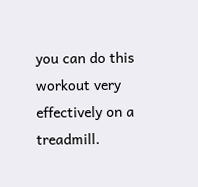you can do this workout very effectively on a treadmill.